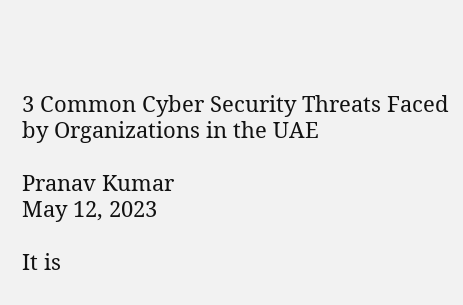3 Common Cyber Security Threats Faced by Organizations in the UAE

Pranav Kumar
May 12, 2023

It is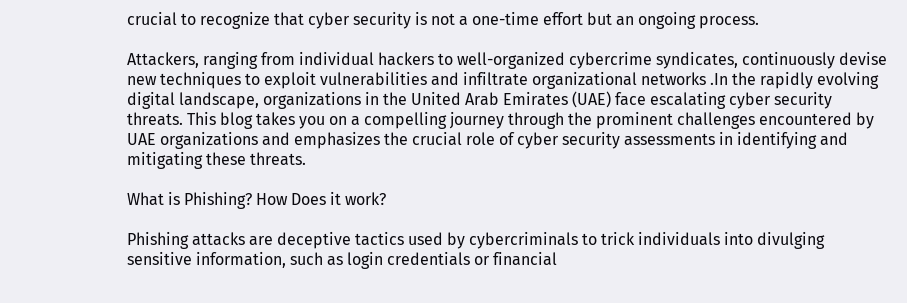crucial to recognize that cyber security is not a one-time effort but an ongoing process.

Attackers, ranging from individual hackers to well-organized cybercrime syndicates, continuously devise new techniques to exploit vulnerabilities and infiltrate organizational networks .In the rapidly evolving digital landscape, organizations in the United Arab Emirates (UAE) face escalating cyber security threats. This blog takes you on a compelling journey through the prominent challenges encountered by UAE organizations and emphasizes the crucial role of cyber security assessments in identifying and mitigating these threats.

What is Phishing? How Does it work?

Phishing attacks are deceptive tactics used by cybercriminals to trick individuals into divulging sensitive information, such as login credentials or financial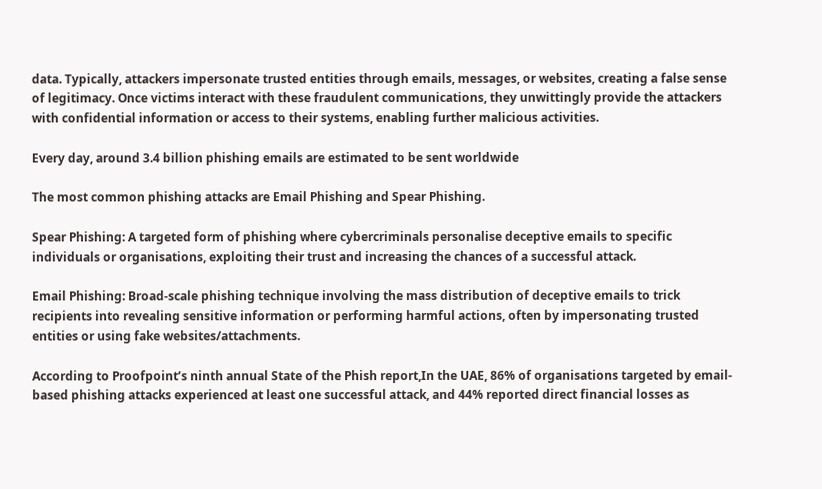data. Typically, attackers impersonate trusted entities through emails, messages, or websites, creating a false sense of legitimacy. Once victims interact with these fraudulent communications, they unwittingly provide the attackers with confidential information or access to their systems, enabling further malicious activities.

Every day, around 3.4 billion phishing emails are estimated to be sent worldwide

The most common phishing attacks are Email Phishing and Spear Phishing.

Spear Phishing: A targeted form of phishing where cybercriminals personalise deceptive emails to specific individuals or organisations, exploiting their trust and increasing the chances of a successful attack.

Email Phishing: Broad-scale phishing technique involving the mass distribution of deceptive emails to trick recipients into revealing sensitive information or performing harmful actions, often by impersonating trusted entities or using fake websites/attachments.

According to Proofpoint’s ninth annual State of the Phish report,In the UAE, 86% of organisations targeted by email-based phishing attacks experienced at least one successful attack, and 44% reported direct financial losses as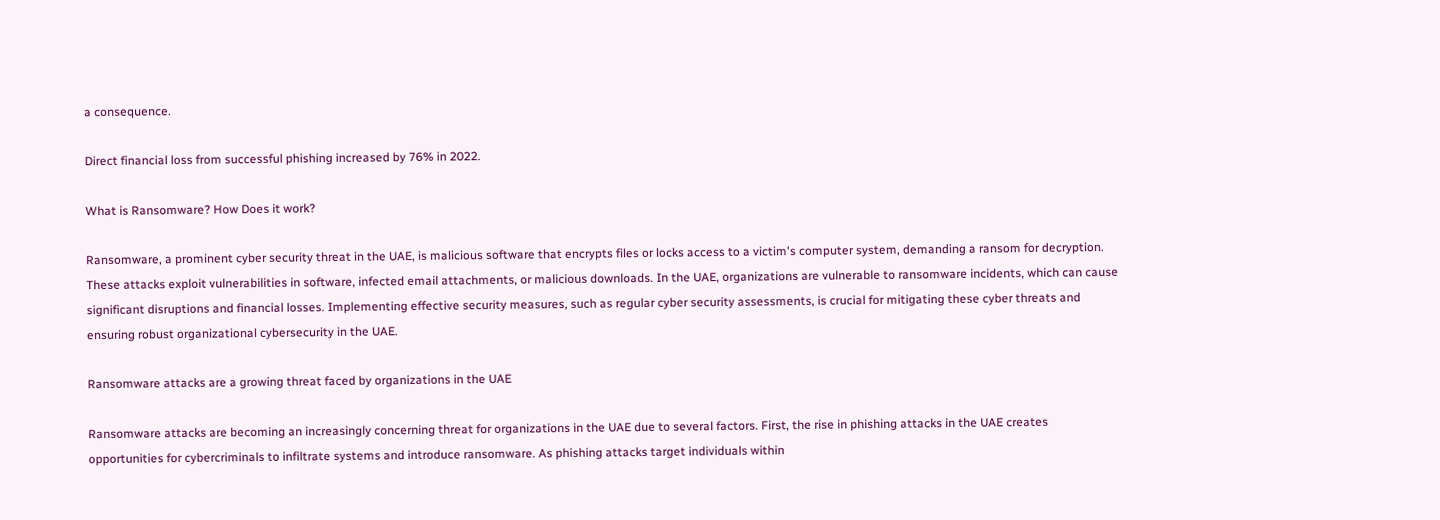a consequence.

Direct financial loss from successful phishing increased by 76% in 2022.

What is Ransomware? How Does it work?

Ransomware, a prominent cyber security threat in the UAE, is malicious software that encrypts files or locks access to a victim's computer system, demanding a ransom for decryption. These attacks exploit vulnerabilities in software, infected email attachments, or malicious downloads. In the UAE, organizations are vulnerable to ransomware incidents, which can cause significant disruptions and financial losses. Implementing effective security measures, such as regular cyber security assessments, is crucial for mitigating these cyber threats and ensuring robust organizational cybersecurity in the UAE.

Ransomware attacks are a growing threat faced by organizations in the UAE

Ransomware attacks are becoming an increasingly concerning threat for organizations in the UAE due to several factors. First, the rise in phishing attacks in the UAE creates opportunities for cybercriminals to infiltrate systems and introduce ransomware. As phishing attacks target individuals within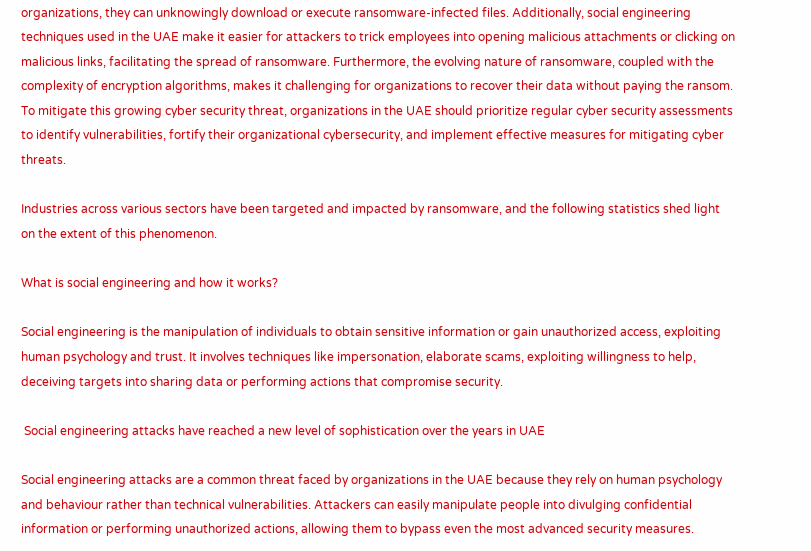organizations, they can unknowingly download or execute ransomware-infected files. Additionally, social engineering techniques used in the UAE make it easier for attackers to trick employees into opening malicious attachments or clicking on malicious links, facilitating the spread of ransomware. Furthermore, the evolving nature of ransomware, coupled with the complexity of encryption algorithms, makes it challenging for organizations to recover their data without paying the ransom. To mitigate this growing cyber security threat, organizations in the UAE should prioritize regular cyber security assessments to identify vulnerabilities, fortify their organizational cybersecurity, and implement effective measures for mitigating cyber threats.

Industries across various sectors have been targeted and impacted by ransomware, and the following statistics shed light on the extent of this phenomenon.

What is social engineering and how it works?

Social engineering is the manipulation of individuals to obtain sensitive information or gain unauthorized access, exploiting human psychology and trust. It involves techniques like impersonation, elaborate scams, exploiting willingness to help, deceiving targets into sharing data or performing actions that compromise security.

 Social engineering attacks have reached a new level of sophistication over the years in UAE

Social engineering attacks are a common threat faced by organizations in the UAE because they rely on human psychology and behaviour rather than technical vulnerabilities. Attackers can easily manipulate people into divulging confidential information or performing unauthorized actions, allowing them to bypass even the most advanced security measures.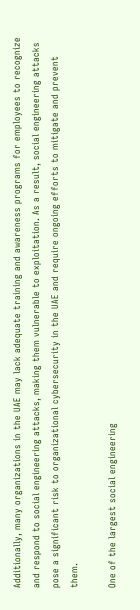Additionally, many organizations in the UAE may lack adequate training and awareness programs for employees to recognize and respond to social engineering attacks, making them vulnerable to exploitation. As a result, social engineering attacks pose a significant risk to organizational cybersecurity in the UAE and require ongoing efforts to mitigate and prevent them.

One of the largest social engineering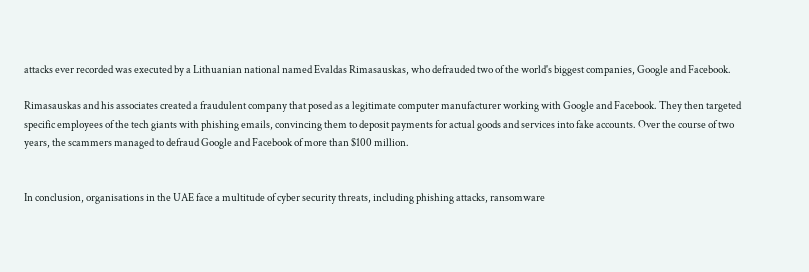attacks ever recorded was executed by a Lithuanian national named Evaldas Rimasauskas, who defrauded two of the world's biggest companies, Google and Facebook.

Rimasauskas and his associates created a fraudulent company that posed as a legitimate computer manufacturer working with Google and Facebook. They then targeted specific employees of the tech giants with phishing emails, convincing them to deposit payments for actual goods and services into fake accounts. Over the course of two years, the scammers managed to defraud Google and Facebook of more than $100 million.


In conclusion, organisations in the UAE face a multitude of cyber security threats, including phishing attacks, ransomware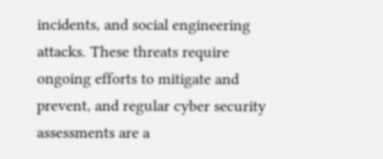incidents, and social engineering attacks. These threats require ongoing efforts to mitigate and prevent, and regular cyber security assessments are a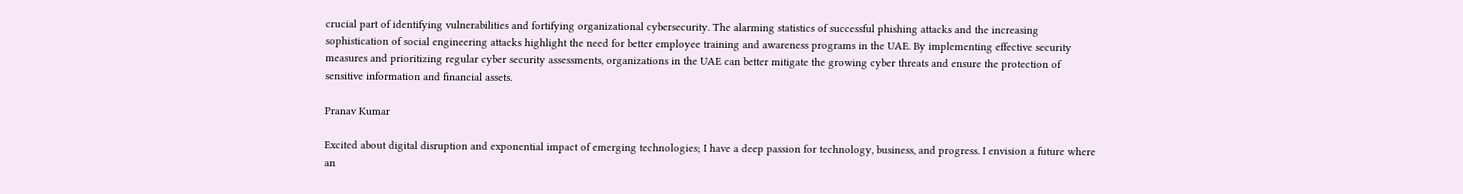crucial part of identifying vulnerabilities and fortifying organizational cybersecurity. The alarming statistics of successful phishing attacks and the increasing sophistication of social engineering attacks highlight the need for better employee training and awareness programs in the UAE. By implementing effective security measures and prioritizing regular cyber security assessments, organizations in the UAE can better mitigate the growing cyber threats and ensure the protection of sensitive information and financial assets.

Pranav Kumar

Excited about digital disruption and exponential impact of emerging technologies; I have a deep passion for technology, business, and progress. I envision a future where an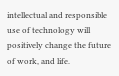intellectual and responsible use of technology will positively change the future of work, and life.